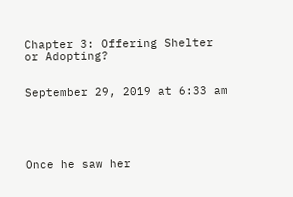Chapter 3: Offering Shelter or Adopting?


September 29, 2019 at 6:33 am





Once he saw her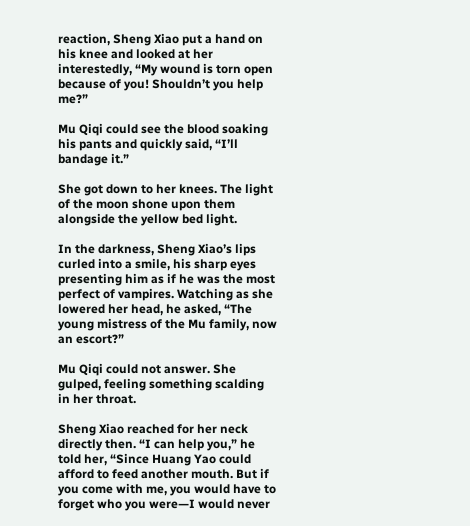reaction, Sheng Xiao put a hand on his knee and looked at her interestedly, “My wound is torn open because of you! Shouldn’t you help me?”

Mu Qiqi could see the blood soaking his pants and quickly said, “I’ll bandage it.”

She got down to her knees. The light of the moon shone upon them alongside the yellow bed light.

In the darkness, Sheng Xiao’s lips curled into a smile, his sharp eyes presenting him as if he was the most perfect of vampires. Watching as she lowered her head, he asked, “The young mistress of the Mu family, now an escort?”

Mu Qiqi could not answer. She gulped, feeling something scalding in her throat.

Sheng Xiao reached for her neck directly then. “I can help you,” he told her, “Since Huang Yao could afford to feed another mouth. But if you come with me, you would have to forget who you were—I would never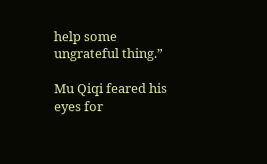help some ungrateful thing.”

Mu Qiqi feared his eyes for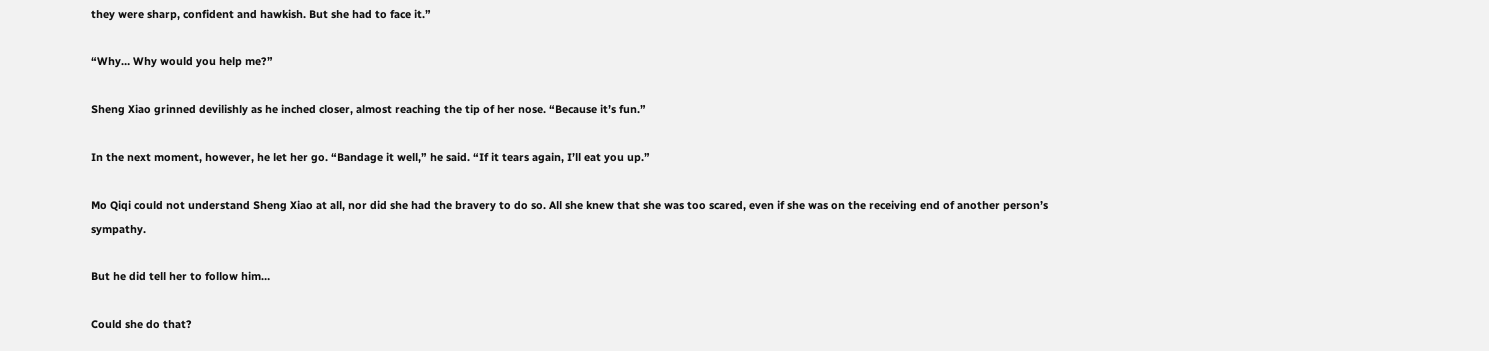they were sharp, confident and hawkish. But she had to face it.”

“Why… Why would you help me?”

Sheng Xiao grinned devilishly as he inched closer, almost reaching the tip of her nose. “Because it’s fun.”

In the next moment, however, he let her go. “Bandage it well,” he said. “If it tears again, I’ll eat you up.”

Mo Qiqi could not understand Sheng Xiao at all, nor did she had the bravery to do so. All she knew that she was too scared, even if she was on the receiving end of another person’s sympathy.

But he did tell her to follow him…

Could she do that?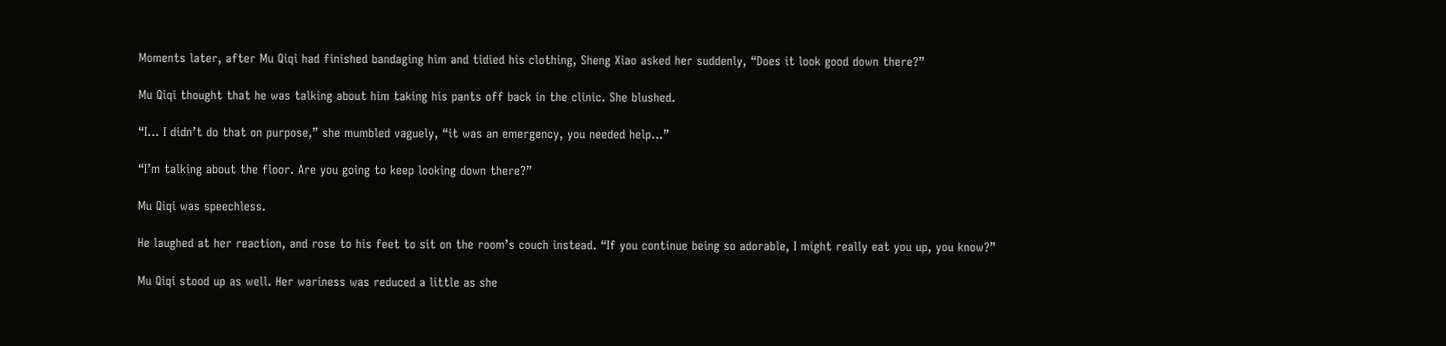Moments later, after Mu Qiqi had finished bandaging him and tidied his clothing, Sheng Xiao asked her suddenly, “Does it look good down there?”

Mu Qiqi thought that he was talking about him taking his pants off back in the clinic. She blushed.

“I… I didn’t do that on purpose,” she mumbled vaguely, “it was an emergency, you needed help…”

“I’m talking about the floor. Are you going to keep looking down there?”

Mu Qiqi was speechless.

He laughed at her reaction, and rose to his feet to sit on the room’s couch instead. “If you continue being so adorable, I might really eat you up, you know?”

Mu Qiqi stood up as well. Her wariness was reduced a little as she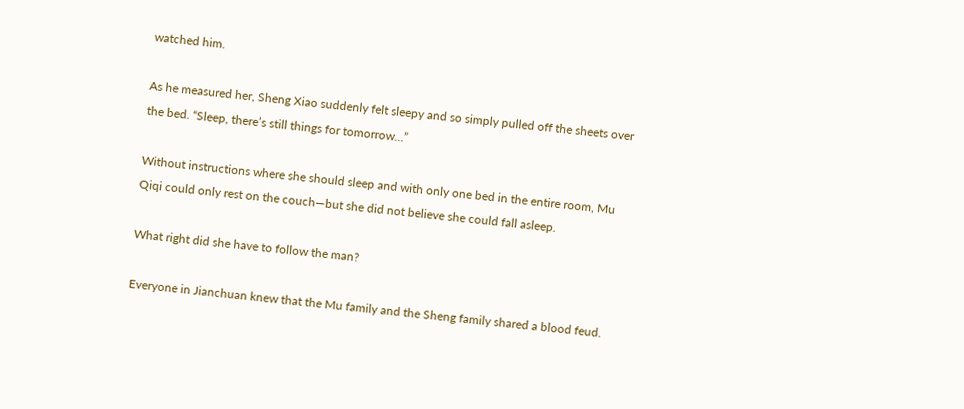watched him.

As he measured her, Sheng Xiao suddenly felt sleepy and so simply pulled off the sheets over the bed. “Sleep, there’s still things for tomorrow…”

Without instructions where she should sleep and with only one bed in the entire room, Mu Qiqi could only rest on the couch—but she did not believe she could fall asleep.

What right did she have to follow the man?

Everyone in Jianchuan knew that the Mu family and the Sheng family shared a blood feud.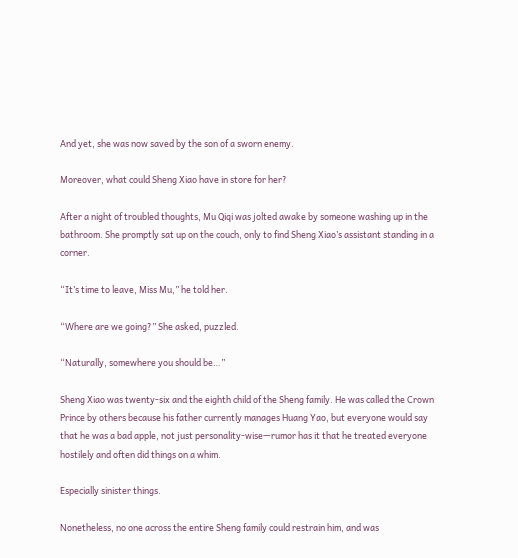And yet, she was now saved by the son of a sworn enemy.

Moreover, what could Sheng Xiao have in store for her?

After a night of troubled thoughts, Mu Qiqi was jolted awake by someone washing up in the bathroom. She promptly sat up on the couch, only to find Sheng Xiao’s assistant standing in a corner.

“It’s time to leave, Miss Mu,” he told her.

“Where are we going?” She asked, puzzled.

“Naturally, somewhere you should be…”

Sheng Xiao was twenty-six and the eighth child of the Sheng family. He was called the Crown Prince by others because his father currently manages Huang Yao, but everyone would say that he was a bad apple, not just personality-wise—rumor has it that he treated everyone hostilely and often did things on a whim.

Especially sinister things.

Nonetheless, no one across the entire Sheng family could restrain him, and was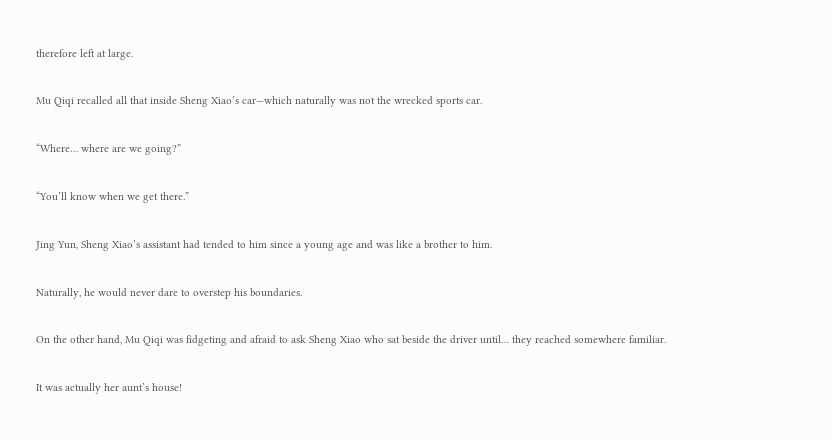therefore left at large.

Mu Qiqi recalled all that inside Sheng Xiao’s car—which naturally was not the wrecked sports car.

“Where… where are we going?”

“You’ll know when we get there.”

Jing Yun, Sheng Xiao’s assistant had tended to him since a young age and was like a brother to him.

Naturally, he would never dare to overstep his boundaries.

On the other hand, Mu Qiqi was fidgeting and afraid to ask Sheng Xiao who sat beside the driver until… they reached somewhere familiar.

It was actually her aunt’s house!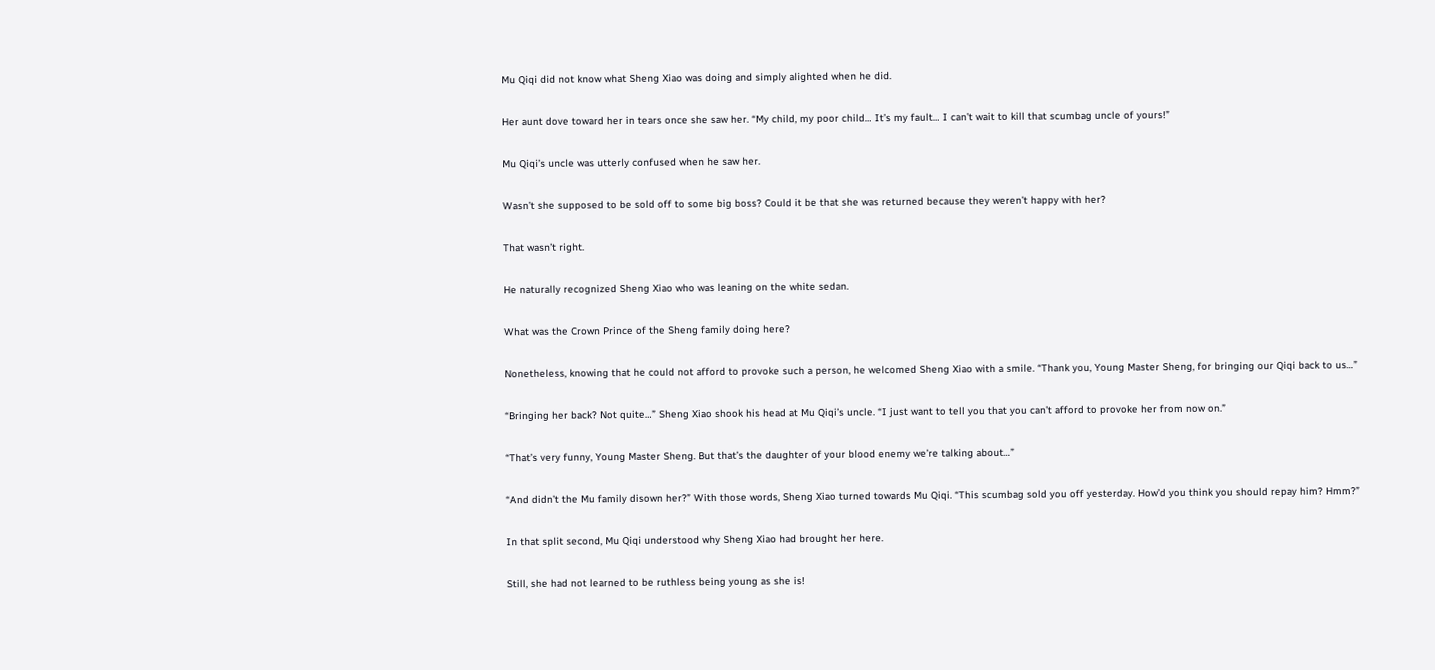Mu Qiqi did not know what Sheng Xiao was doing and simply alighted when he did.

Her aunt dove toward her in tears once she saw her. “My child, my poor child… It’s my fault… I can’t wait to kill that scumbag uncle of yours!”

Mu Qiqi’s uncle was utterly confused when he saw her.

Wasn’t she supposed to be sold off to some big boss? Could it be that she was returned because they weren’t happy with her?

That wasn’t right.

He naturally recognized Sheng Xiao who was leaning on the white sedan.

What was the Crown Prince of the Sheng family doing here?

Nonetheless, knowing that he could not afford to provoke such a person, he welcomed Sheng Xiao with a smile. “Thank you, Young Master Sheng, for bringing our Qiqi back to us…”

“Bringing her back? Not quite…” Sheng Xiao shook his head at Mu Qiqi’s uncle. “I just want to tell you that you can’t afford to provoke her from now on.”

“That’s very funny, Young Master Sheng. But that’s the daughter of your blood enemy we’re talking about…”

“And didn’t the Mu family disown her?” With those words, Sheng Xiao turned towards Mu Qiqi. “This scumbag sold you off yesterday. How’d you think you should repay him? Hmm?”

In that split second, Mu Qiqi understood why Sheng Xiao had brought her here.

Still, she had not learned to be ruthless being young as she is!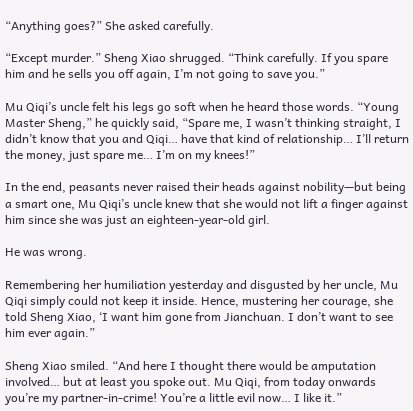“Anything goes?” She asked carefully.

“Except murder.” Sheng Xiao shrugged. “Think carefully. If you spare him and he sells you off again, I’m not going to save you.”

Mu Qiqi’s uncle felt his legs go soft when he heard those words. “Young Master Sheng,” he quickly said, “Spare me, I wasn’t thinking straight, I didn’t know that you and Qiqi… have that kind of relationship… I’ll return the money, just spare me… I’m on my knees!”

In the end, peasants never raised their heads against nobility—but being a smart one, Mu Qiqi’s uncle knew that she would not lift a finger against him since she was just an eighteen-year-old girl.

He was wrong.

Remembering her humiliation yesterday and disgusted by her uncle, Mu Qiqi simply could not keep it inside. Hence, mustering her courage, she told Sheng Xiao, ‘I want him gone from Jianchuan. I don’t want to see him ever again.”

Sheng Xiao smiled. “And here I thought there would be amputation involved… but at least you spoke out. Mu Qiqi, from today onwards you’re my partner-in-crime! You’re a little evil now… I like it.”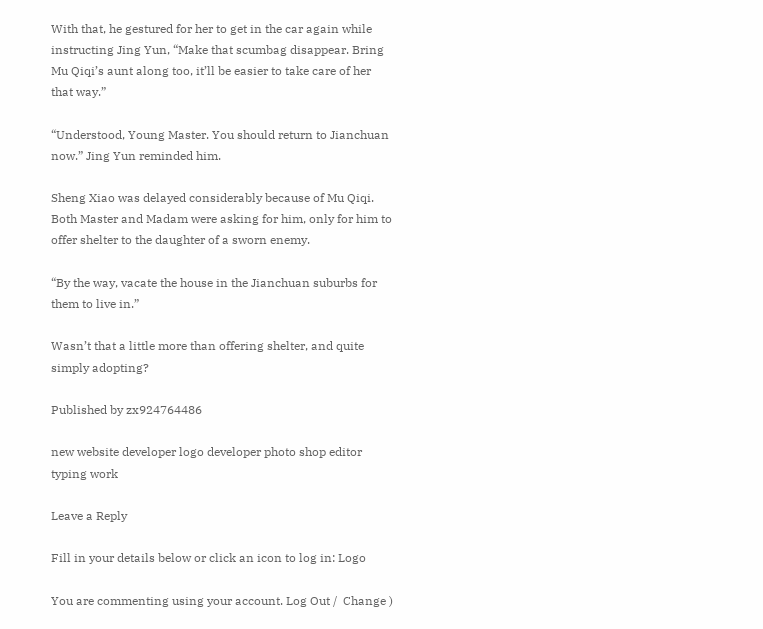With that, he gestured for her to get in the car again while instructing Jing Yun, “Make that scumbag disappear. Bring Mu Qiqi’s aunt along too, it’ll be easier to take care of her that way.”

“Understood, Young Master. You should return to Jianchuan now.” Jing Yun reminded him.

Sheng Xiao was delayed considerably because of Mu Qiqi. Both Master and Madam were asking for him, only for him to offer shelter to the daughter of a sworn enemy.

“By the way, vacate the house in the Jianchuan suburbs for them to live in.”

Wasn’t that a little more than offering shelter, and quite simply adopting?

Published by zx924764486

new website developer logo developer photo shop editor typing work

Leave a Reply

Fill in your details below or click an icon to log in: Logo

You are commenting using your account. Log Out /  Change )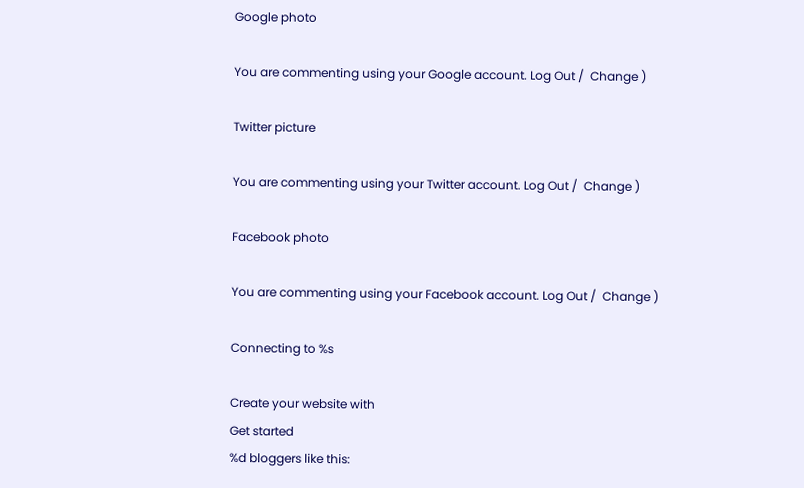Google photo

You are commenting using your Google account. Log Out /  Change )

Twitter picture

You are commenting using your Twitter account. Log Out /  Change )

Facebook photo

You are commenting using your Facebook account. Log Out /  Change )

Connecting to %s

Create your website with
Get started
%d bloggers like this: